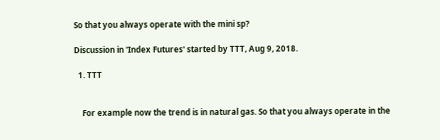So that you always operate with the mini sp?

Discussion in 'Index Futures' started by TTT, Aug 9, 2018.

  1. TTT


    For example now the trend is in natural gas. So that you always operate in the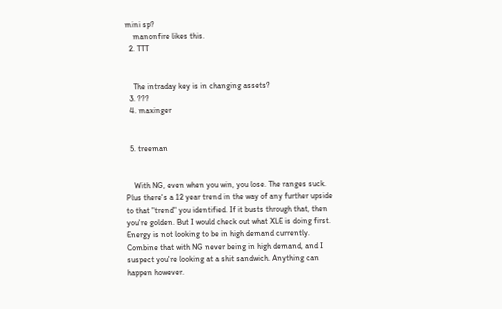mini sp?
    manonfire likes this.
  2. TTT


    The intraday key is in changing assets?
  3. ???
  4. maxinger


  5. treeman


    With NG, even when you win, you lose. The ranges suck. Plus there's a 12 year trend in the way of any further upside to that "trend" you identified. If it busts through that, then you're golden. But I would check out what XLE is doing first. Energy is not looking to be in high demand currently. Combine that with NG never being in high demand, and I suspect you're looking at a shit sandwich. Anything can happen however.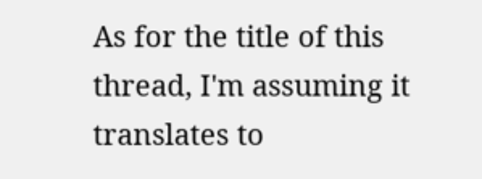As for the title of this thread, I'm assuming it translates to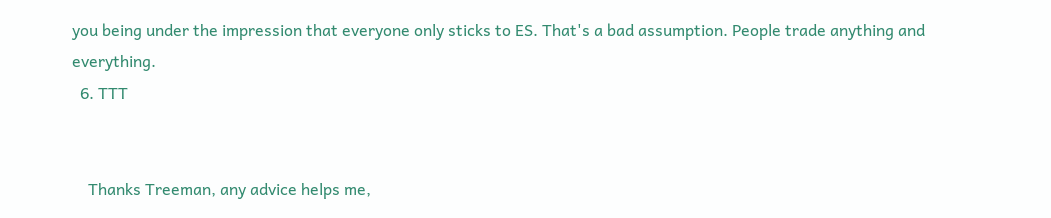you being under the impression that everyone only sticks to ES. That's a bad assumption. People trade anything and everything.
  6. TTT


    Thanks Treeman, any advice helps me,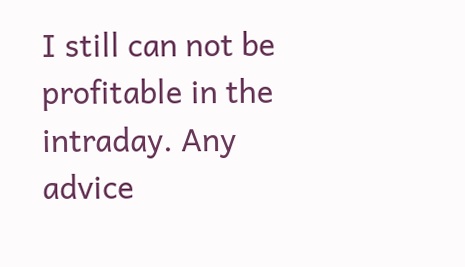I still can not be profitable in the intraday. Any advice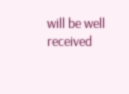will be well received